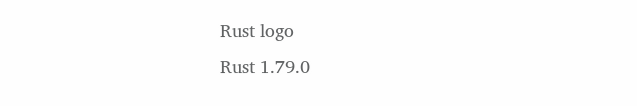Rust logo
Rust 1.79.0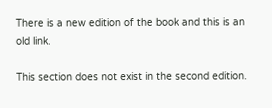There is a new edition of the book and this is an old link.

This section does not exist in the second edition.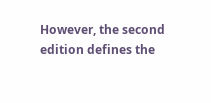However, the second edition defines the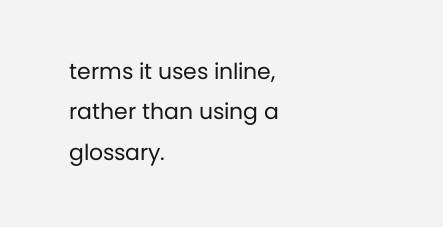terms it uses inline, rather than using a glossary.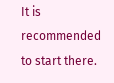It is recommended to start there.